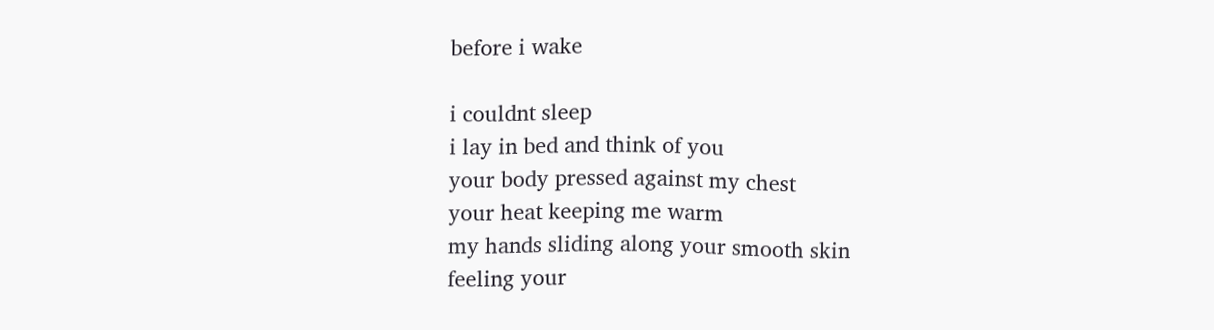before i wake

i couldnt sleep
i lay in bed and think of you
your body pressed against my chest
your heat keeping me warm
my hands sliding along your smooth skin
feeling your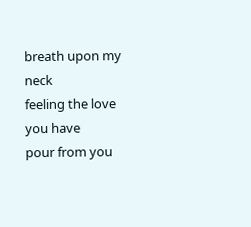breath upon my neck
feeling the love you have
pour from you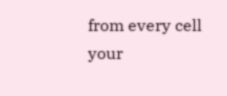from every cell
your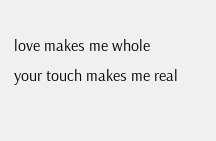love makes me whole
your touch makes me real